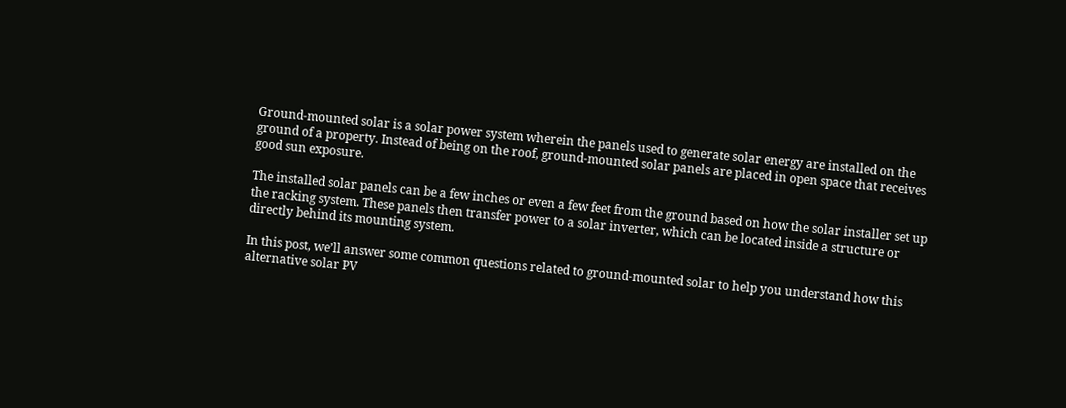Ground-mounted solar is a solar power system wherein the panels used to generate solar energy are installed on the ground of a property. Instead of being on the roof, ground-mounted solar panels are placed in open space that receives good sun exposure.

The installed solar panels can be a few inches or even a few feet from the ground based on how the solar installer set up the racking system. These panels then transfer power to a solar inverter, which can be located inside a structure or directly behind its mounting system.

In this post, we’ll answer some common questions related to ground-mounted solar to help you understand how this alternative solar PV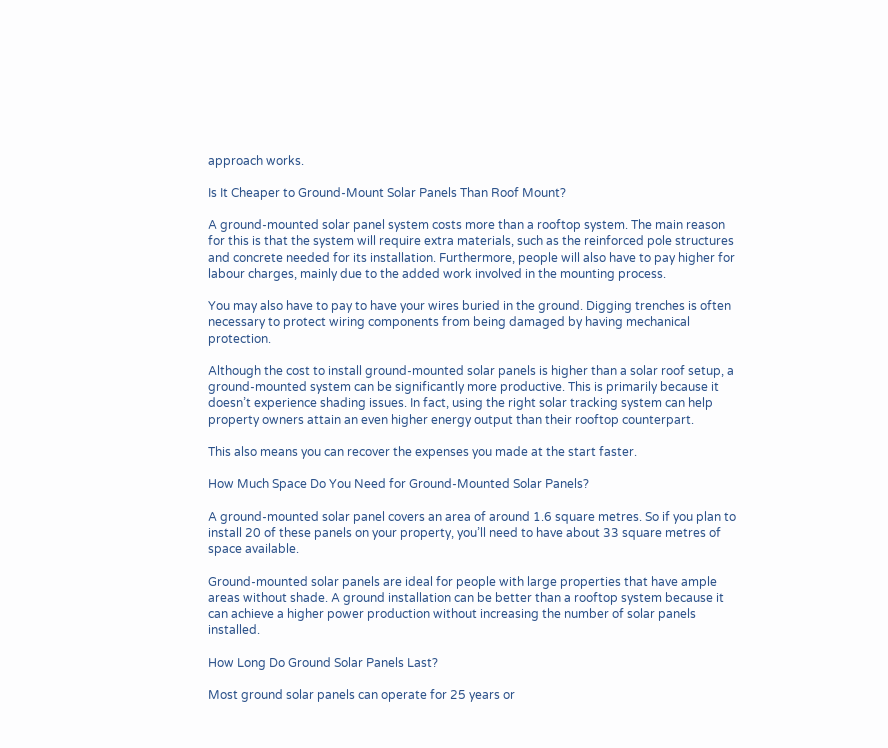approach works.

Is It Cheaper to Ground-Mount Solar Panels Than Roof Mount?

A ground-mounted solar panel system costs more than a rooftop system. The main reason for this is that the system will require extra materials, such as the reinforced pole structures and concrete needed for its installation. Furthermore, people will also have to pay higher for labour charges, mainly due to the added work involved in the mounting process.

You may also have to pay to have your wires buried in the ground. Digging trenches is often necessary to protect wiring components from being damaged by having mechanical protection.

Although the cost to install ground-mounted solar panels is higher than a solar roof setup, a ground-mounted system can be significantly more productive. This is primarily because it doesn’t experience shading issues. In fact, using the right solar tracking system can help property owners attain an even higher energy output than their rooftop counterpart.

This also means you can recover the expenses you made at the start faster.

How Much Space Do You Need for Ground-Mounted Solar Panels?

A ground-mounted solar panel covers an area of around 1.6 square metres. So if you plan to install 20 of these panels on your property, you’ll need to have about 33 square metres of space available.

Ground-mounted solar panels are ideal for people with large properties that have ample areas without shade. A ground installation can be better than a rooftop system because it can achieve a higher power production without increasing the number of solar panels installed.

How Long Do Ground Solar Panels Last?

Most ground solar panels can operate for 25 years or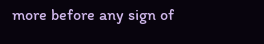more before any sign of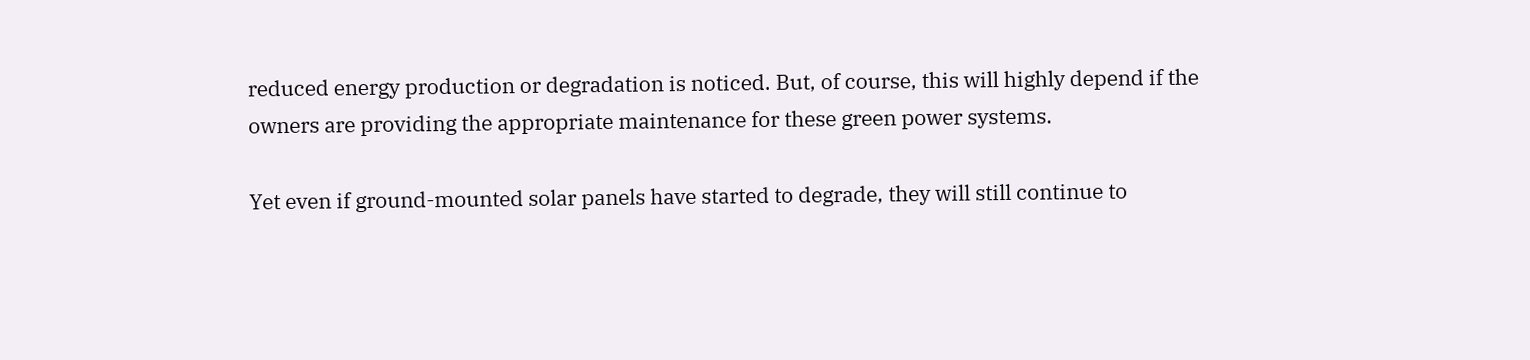reduced energy production or degradation is noticed. But, of course, this will highly depend if the owners are providing the appropriate maintenance for these green power systems.

Yet even if ground-mounted solar panels have started to degrade, they will still continue to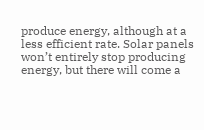produce energy, although at a less efficient rate. Solar panels won’t entirely stop producing energy, but there will come a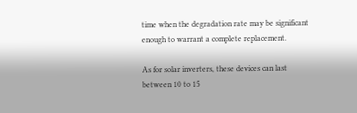time when the degradation rate may be significant enough to warrant a complete replacement.

As for solar inverters, these devices can last between 10 to 15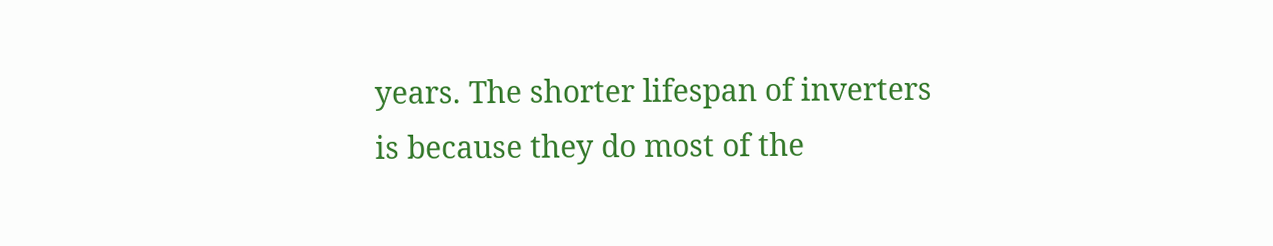years. The shorter lifespan of inverters is because they do most of the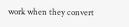work when they convert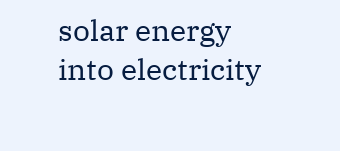solar energy into electricity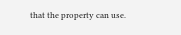that the property can use.